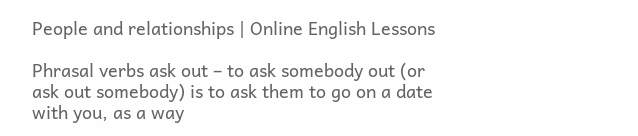People and relationships | Online English Lessons

Phrasal verbs ask out – to ask somebody out (or ask out somebody) is to ask them to go on a date with you, as a way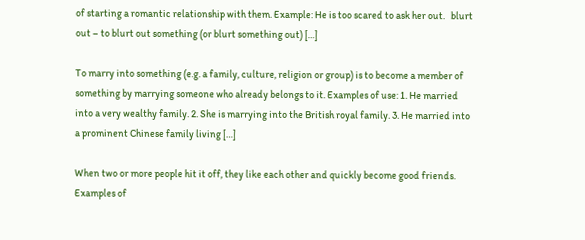of starting a romantic relationship with them. Example: He is too scared to ask her out.   blurt out – to blurt out something (or blurt something out) […]

To marry into something (e.g. a family, culture, religion or group) is to become a member of something by marrying someone who already belongs to it. Examples of use: 1. He married into a very wealthy family. 2. She is marrying into the British royal family. 3. He married into a prominent Chinese family living […]

When two or more people hit it off, they like each other and quickly become good friends. Examples of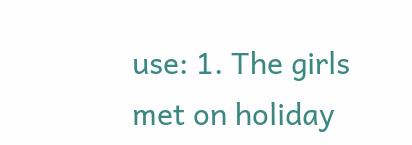use: 1. The girls met on holiday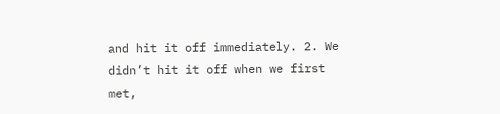and hit it off immediately. 2. We didn’t hit it off when we first met,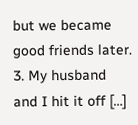but we became good friends later. 3. My husband and I hit it off […]